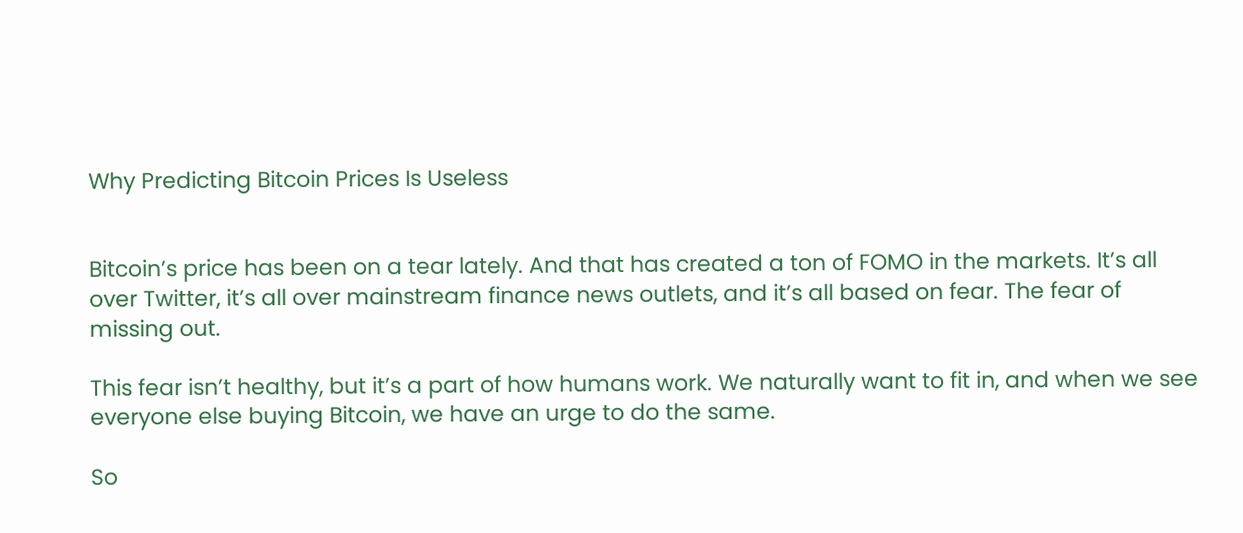Why Predicting Bitcoin Prices Is Useless


Bitcoin’s price has been on a tear lately. And that has created a ton of FOMO in the markets. It’s all over Twitter, it’s all over mainstream finance news outlets, and it’s all based on fear. The fear of missing out.

This fear isn’t healthy, but it’s a part of how humans work. We naturally want to fit in, and when we see everyone else buying Bitcoin, we have an urge to do the same.

So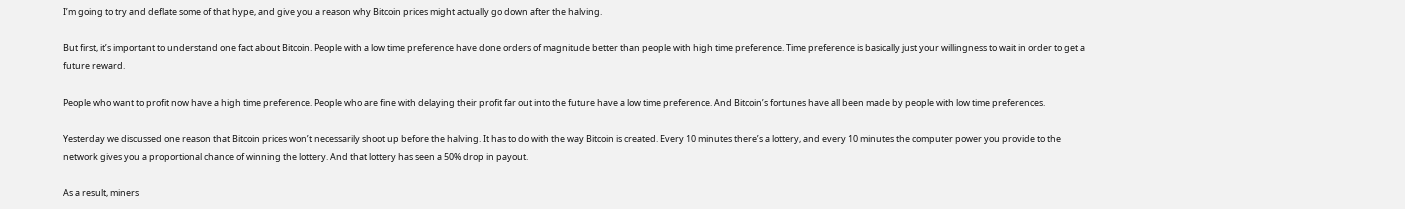I’m going to try and deflate some of that hype, and give you a reason why Bitcoin prices might actually go down after the halving.

But first, it’s important to understand one fact about Bitcoin. People with a low time preference have done orders of magnitude better than people with high time preference. Time preference is basically just your willingness to wait in order to get a future reward.

People who want to profit now have a high time preference. People who are fine with delaying their profit far out into the future have a low time preference. And Bitcoin’s fortunes have all been made by people with low time preferences.

Yesterday we discussed one reason that Bitcoin prices won’t necessarily shoot up before the halving. It has to do with the way Bitcoin is created. Every 10 minutes there’s a lottery, and every 10 minutes the computer power you provide to the network gives you a proportional chance of winning the lottery. And that lottery has seen a 50% drop in payout.

As a result, miners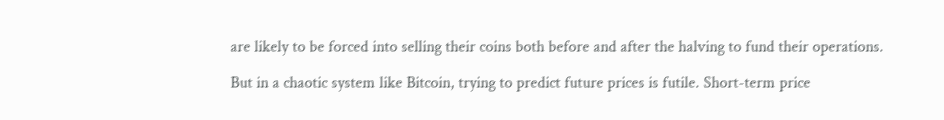are likely to be forced into selling their coins both before and after the halving to fund their operations.

But in a chaotic system like Bitcoin, trying to predict future prices is futile. Short-term price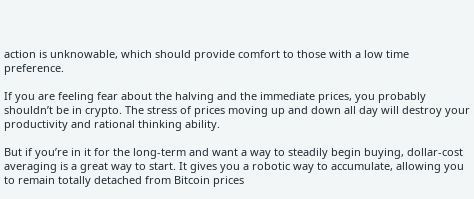action is unknowable, which should provide comfort to those with a low time preference.

If you are feeling fear about the halving and the immediate prices, you probably shouldn’t be in crypto. The stress of prices moving up and down all day will destroy your productivity and rational thinking ability.

But if you’re in it for the long-term and want a way to steadily begin buying, dollar-cost averaging is a great way to start. It gives you a robotic way to accumulate, allowing you to remain totally detached from Bitcoin prices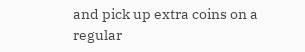and pick up extra coins on a regular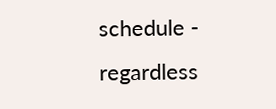schedule - regardless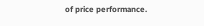of price performance.